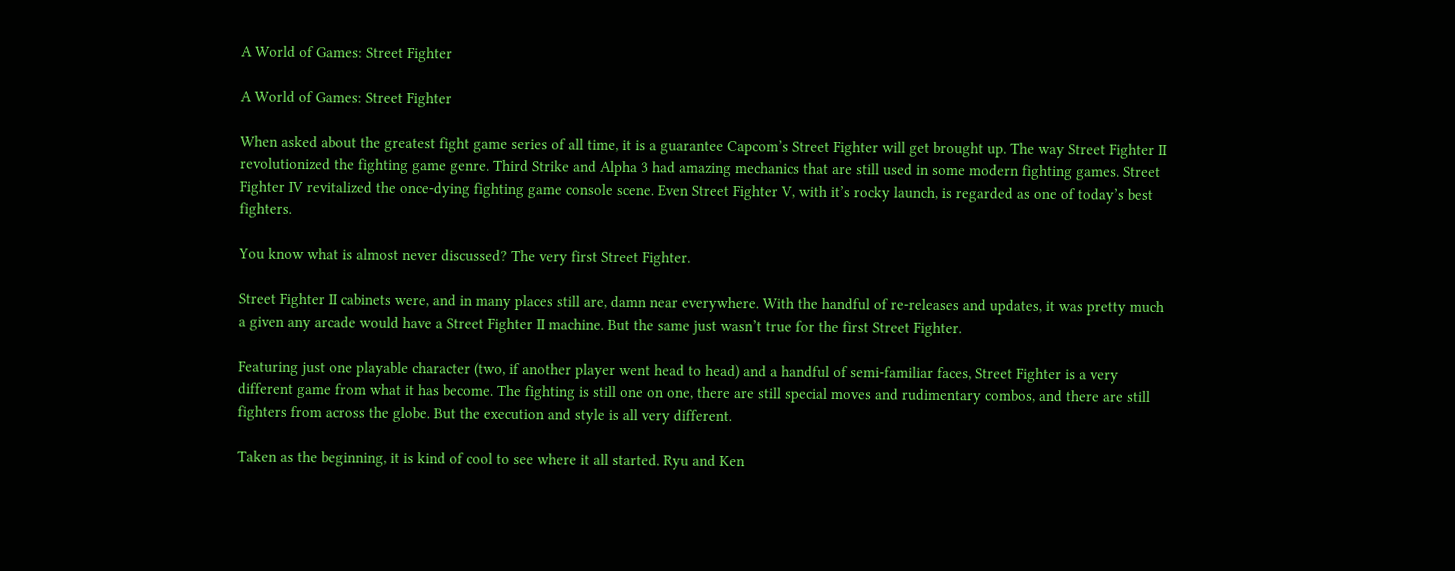A World of Games: Street Fighter

A World of Games: Street Fighter

When asked about the greatest fight game series of all time, it is a guarantee Capcom’s Street Fighter will get brought up. The way Street Fighter II revolutionized the fighting game genre. Third Strike and Alpha 3 had amazing mechanics that are still used in some modern fighting games. Street Fighter IV revitalized the once-dying fighting game console scene. Even Street Fighter V, with it’s rocky launch, is regarded as one of today’s best fighters.

You know what is almost never discussed? The very first Street Fighter.

Street Fighter II cabinets were, and in many places still are, damn near everywhere. With the handful of re-releases and updates, it was pretty much a given any arcade would have a Street Fighter II machine. But the same just wasn’t true for the first Street Fighter.

Featuring just one playable character (two, if another player went head to head) and a handful of semi-familiar faces, Street Fighter is a very different game from what it has become. The fighting is still one on one, there are still special moves and rudimentary combos, and there are still fighters from across the globe. But the execution and style is all very different.

Taken as the beginning, it is kind of cool to see where it all started. Ryu and Ken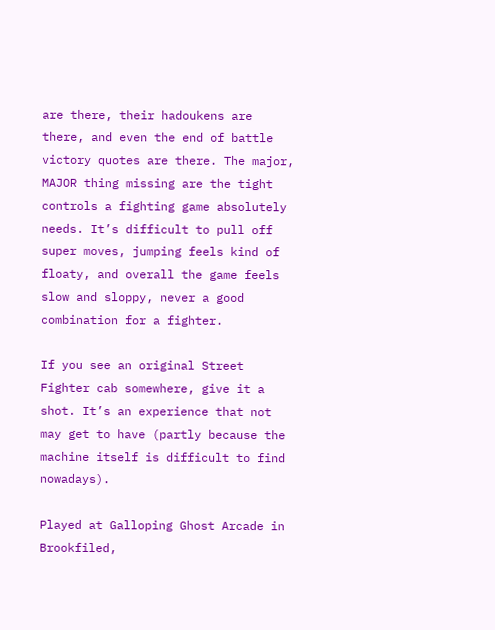are there, their hadoukens are there, and even the end of battle victory quotes are there. The major, MAJOR thing missing are the tight controls a fighting game absolutely needs. It’s difficult to pull off super moves, jumping feels kind of floaty, and overall the game feels slow and sloppy, never a good combination for a fighter.

If you see an original Street Fighter cab somewhere, give it a shot. It’s an experience that not may get to have (partly because the machine itself is difficult to find nowadays).

Played at Galloping Ghost Arcade in Brookfiled,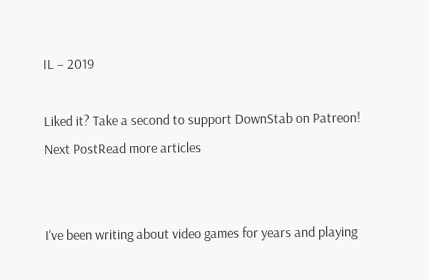IL – 2019

Liked it? Take a second to support DownStab on Patreon!
Next PostRead more articles


I've been writing about video games for years and playing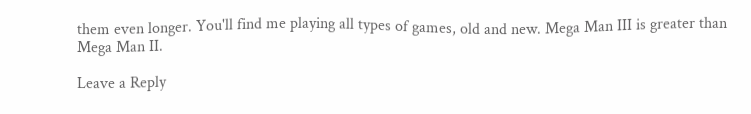them even longer. You'll find me playing all types of games, old and new. Mega Man III is greater than Mega Man II.

Leave a Reply